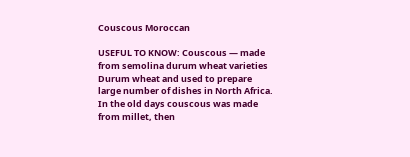Couscous Moroccan

USEFUL TO KNOW: Couscous — made from semolina durum wheat varieties Durum wheat and used to prepare large number of dishes in North Africa. In the old days couscous was made from millet, then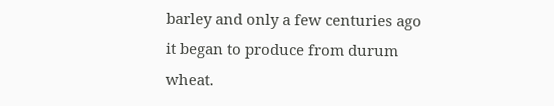barley and only a few centuries ago it began to produce from durum wheat.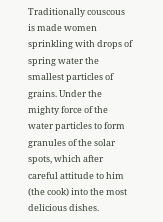Traditionally couscous is made women sprinkling with drops of spring water the smallest particles of grains. Under the mighty force of the water particles to form granules of the solar spots, which after careful attitude to him (the cook) into the most delicious dishes.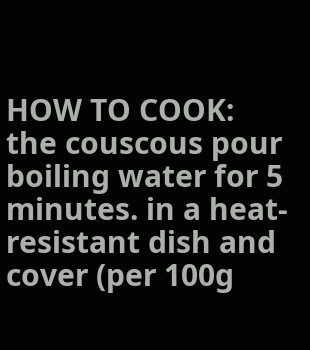HOW TO COOK: the couscous pour boiling water for 5 minutes. in a heat-resistant dish and cover (per 100g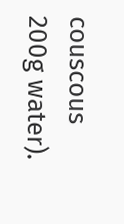couscous 200g water).